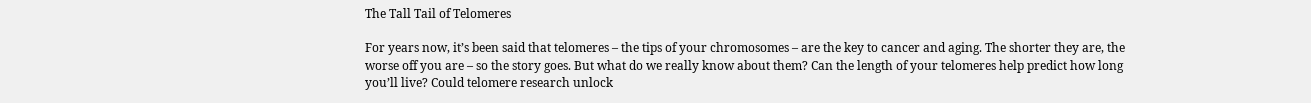The Tall Tail of Telomeres

For years now, it’s been said that telomeres – the tips of your chromosomes – are the key to cancer and aging. The shorter they are, the worse off you are – so the story goes. But what do we really know about them? Can the length of your telomeres help predict how long you’ll live? Could telomere research unlock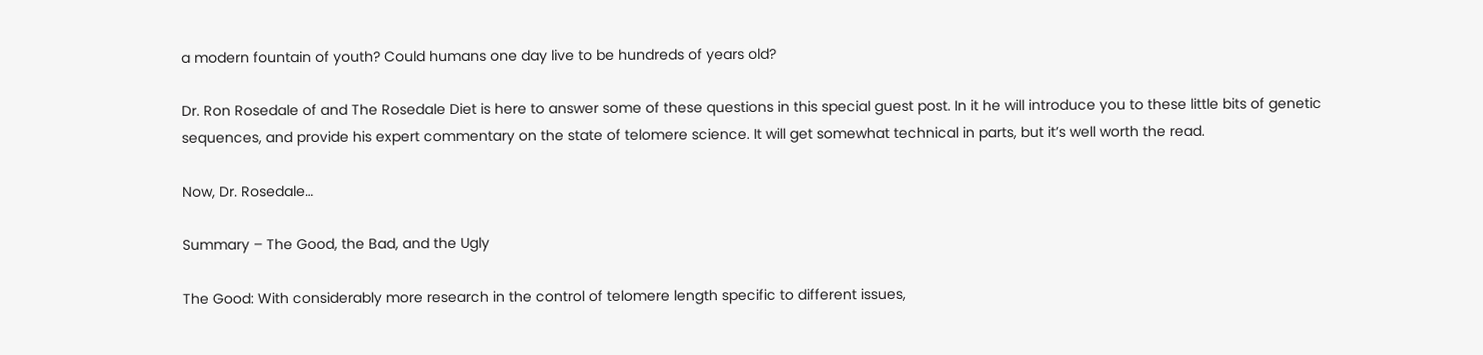a modern fountain of youth? Could humans one day live to be hundreds of years old?

Dr. Ron Rosedale of and The Rosedale Diet is here to answer some of these questions in this special guest post. In it he will introduce you to these little bits of genetic sequences, and provide his expert commentary on the state of telomere science. It will get somewhat technical in parts, but it’s well worth the read.

Now, Dr. Rosedale…

Summary – The Good, the Bad, and the Ugly

The Good: With considerably more research in the control of telomere length specific to different issues,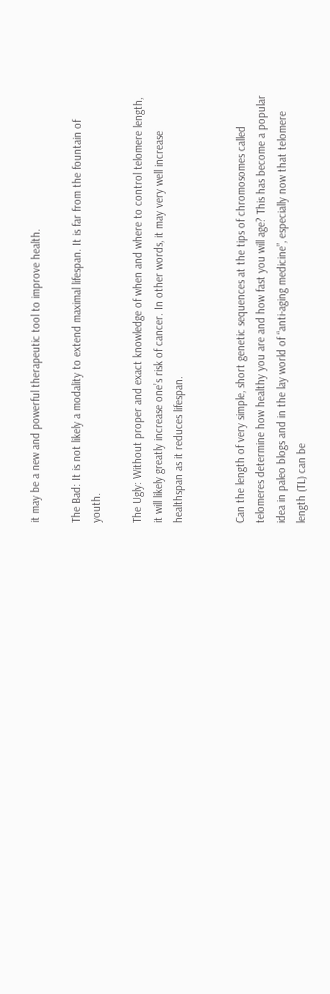it may be a new and powerful therapeutic tool to improve health.

The Bad: It is not likely a modality to extend maximal lifespan. It is far from the fountain of youth.

The Ugly: Without proper and exact knowledge of when and where to control telomere length, it will likely greatly increase one’s risk of cancer. In other words, it may very well increase healthspan as it reduces lifespan.


Can the length of very simple, short genetic sequences at the tips of chromosomes called telomeres determine how healthy you are and how fast you will age? This has become a popular idea in paleo blogs and in the lay world of “anti-aging medicine”, especially now that telomere length (TL) can be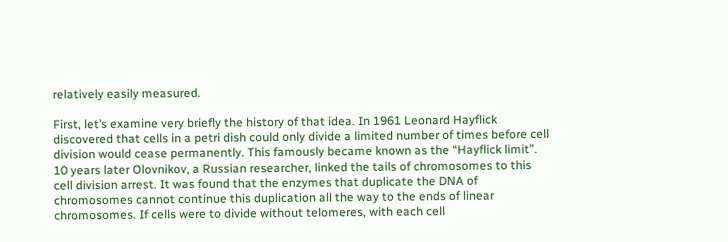relatively easily measured.

First, let’s examine very briefly the history of that idea. In 1961 Leonard Hayflick discovered that cells in a petri dish could only divide a limited number of times before cell division would cease permanently. This famously became known as the “Hayflick limit”. 10 years later Olovnikov, a Russian researcher, linked the tails of chromosomes to this cell division arrest. It was found that the enzymes that duplicate the DNA of chromosomes cannot continue this duplication all the way to the ends of linear chromosomes. If cells were to divide without telomeres, with each cell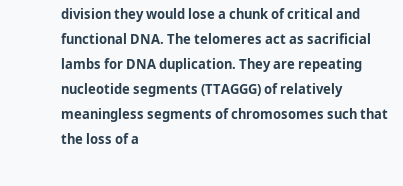division they would lose a chunk of critical and functional DNA. The telomeres act as sacrificial lambs for DNA duplication. They are repeating nucleotide segments (TTAGGG) of relatively meaningless segments of chromosomes such that the loss of a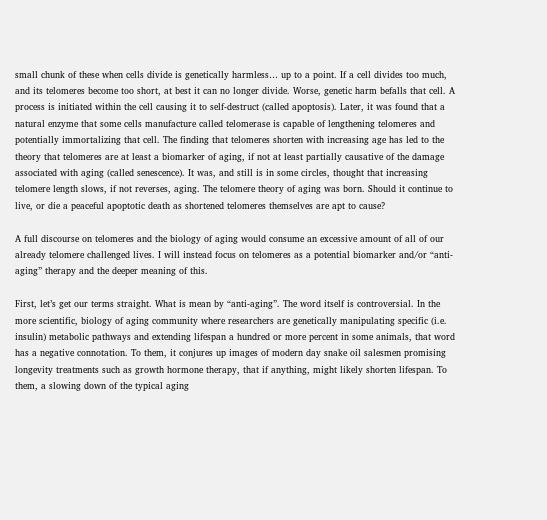small chunk of these when cells divide is genetically harmless… up to a point. If a cell divides too much, and its telomeres become too short, at best it can no longer divide. Worse, genetic harm befalls that cell. A process is initiated within the cell causing it to self-destruct (called apoptosis). Later, it was found that a natural enzyme that some cells manufacture called telomerase is capable of lengthening telomeres and potentially immortalizing that cell. The finding that telomeres shorten with increasing age has led to the theory that telomeres are at least a biomarker of aging, if not at least partially causative of the damage associated with aging (called senescence). It was, and still is in some circles, thought that increasing telomere length slows, if not reverses, aging. The telomere theory of aging was born. Should it continue to live, or die a peaceful apoptotic death as shortened telomeres themselves are apt to cause?

A full discourse on telomeres and the biology of aging would consume an excessive amount of all of our already telomere challenged lives. I will instead focus on telomeres as a potential biomarker and/or “anti-aging” therapy and the deeper meaning of this.

First, let’s get our terms straight. What is mean by “anti-aging”. The word itself is controversial. In the more scientific, biology of aging community where researchers are genetically manipulating specific (i.e. insulin) metabolic pathways and extending lifespan a hundred or more percent in some animals, that word has a negative connotation. To them, it conjures up images of modern day snake oil salesmen promising longevity treatments such as growth hormone therapy, that if anything, might likely shorten lifespan. To them, a slowing down of the typical aging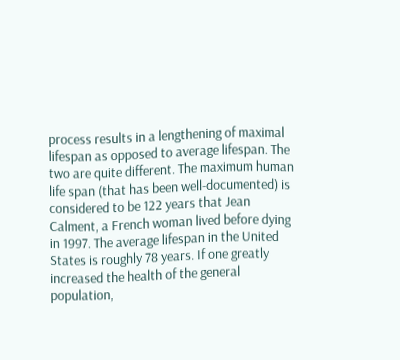process results in a lengthening of maximal lifespan as opposed to average lifespan. The two are quite different. The maximum human life span (that has been well-documented) is considered to be 122 years that Jean Calment, a French woman lived before dying in 1997. The average lifespan in the United States is roughly 78 years. If one greatly increased the health of the general population,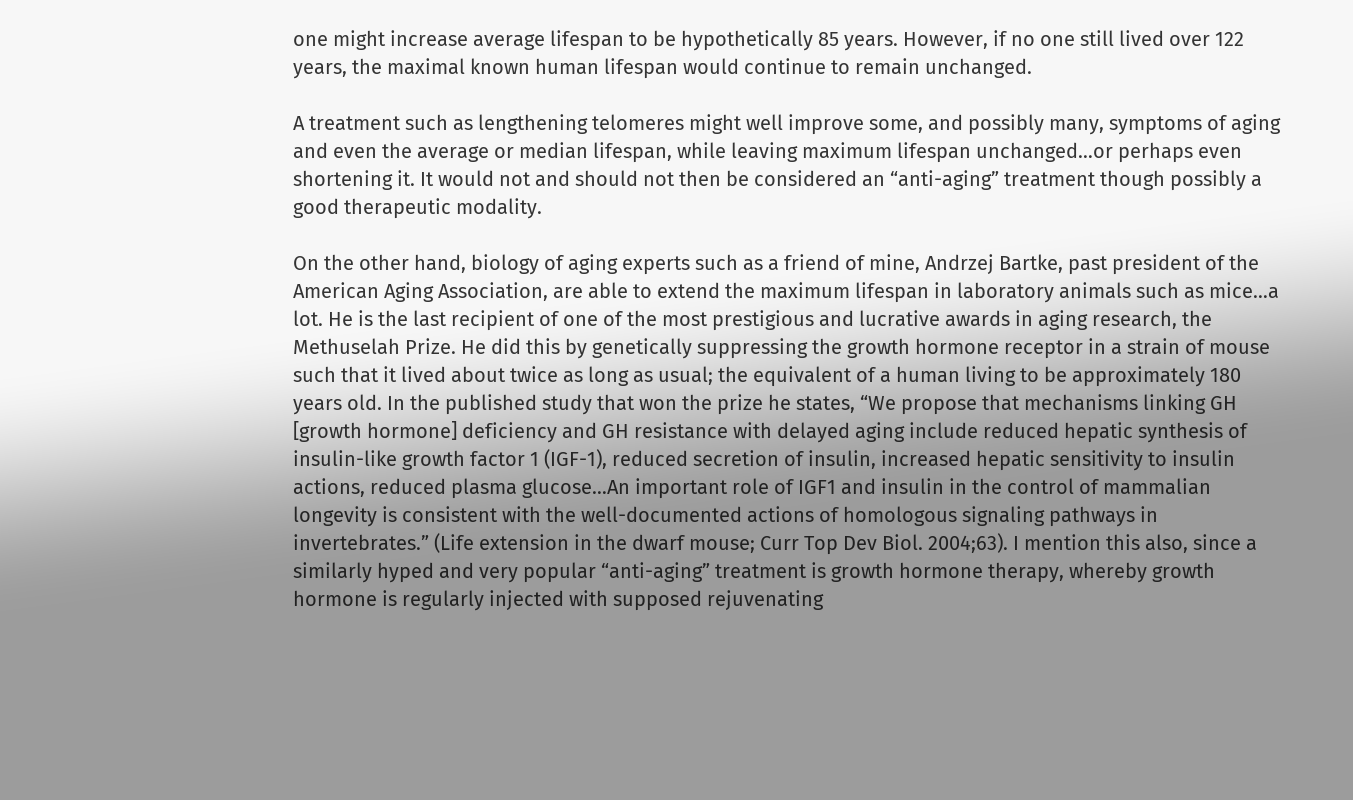one might increase average lifespan to be hypothetically 85 years. However, if no one still lived over 122 years, the maximal known human lifespan would continue to remain unchanged.

A treatment such as lengthening telomeres might well improve some, and possibly many, symptoms of aging and even the average or median lifespan, while leaving maximum lifespan unchanged…or perhaps even shortening it. It would not and should not then be considered an “anti-aging” treatment though possibly a good therapeutic modality.

On the other hand, biology of aging experts such as a friend of mine, Andrzej Bartke, past president of the American Aging Association, are able to extend the maximum lifespan in laboratory animals such as mice…a lot. He is the last recipient of one of the most prestigious and lucrative awards in aging research, the Methuselah Prize. He did this by genetically suppressing the growth hormone receptor in a strain of mouse such that it lived about twice as long as usual; the equivalent of a human living to be approximately 180 years old. In the published study that won the prize he states, “We propose that mechanisms linking GH [growth hormone] deficiency and GH resistance with delayed aging include reduced hepatic synthesis of insulin-like growth factor 1 (IGF-1), reduced secretion of insulin, increased hepatic sensitivity to insulin actions, reduced plasma glucose…An important role of IGF1 and insulin in the control of mammalian longevity is consistent with the well-documented actions of homologous signaling pathways in invertebrates.” (Life extension in the dwarf mouse; Curr Top Dev Biol. 2004;63). I mention this also, since a similarly hyped and very popular “anti-aging” treatment is growth hormone therapy, whereby growth hormone is regularly injected with supposed rejuvenating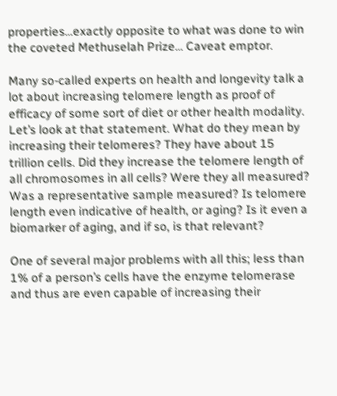properties…exactly opposite to what was done to win the coveted Methuselah Prize… Caveat emptor.

Many so-called experts on health and longevity talk a lot about increasing telomere length as proof of efficacy of some sort of diet or other health modality. Let’s look at that statement. What do they mean by increasing their telomeres? They have about 15 trillion cells. Did they increase the telomere length of all chromosomes in all cells? Were they all measured? Was a representative sample measured? Is telomere length even indicative of health, or aging? Is it even a biomarker of aging, and if so, is that relevant?

One of several major problems with all this; less than 1% of a person’s cells have the enzyme telomerase and thus are even capable of increasing their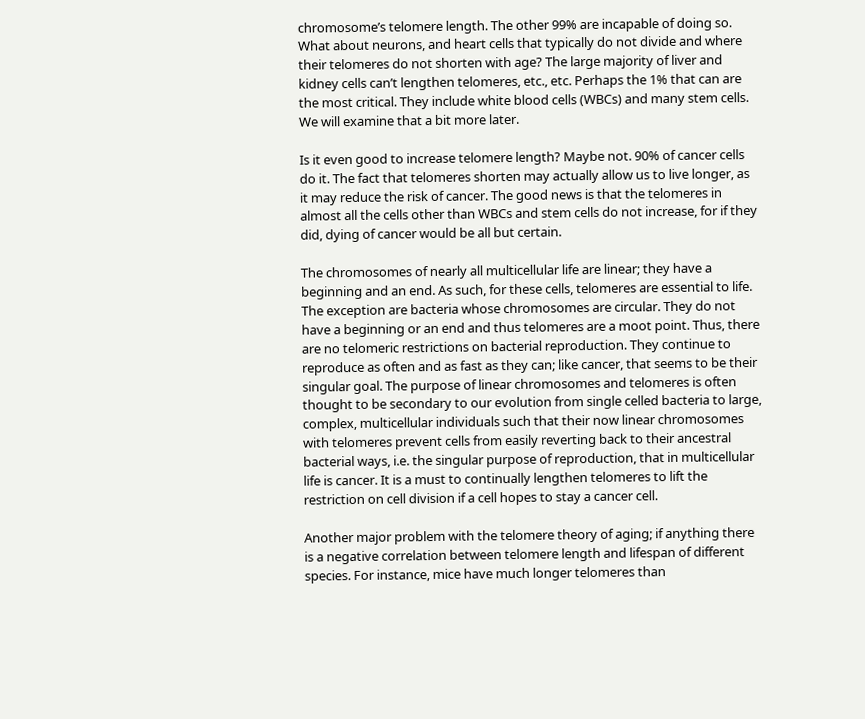chromosome’s telomere length. The other 99% are incapable of doing so. What about neurons, and heart cells that typically do not divide and where their telomeres do not shorten with age? The large majority of liver and kidney cells can’t lengthen telomeres, etc., etc. Perhaps the 1% that can are the most critical. They include white blood cells (WBCs) and many stem cells. We will examine that a bit more later.

Is it even good to increase telomere length? Maybe not. 90% of cancer cells do it. The fact that telomeres shorten may actually allow us to live longer, as it may reduce the risk of cancer. The good news is that the telomeres in almost all the cells other than WBCs and stem cells do not increase, for if they did, dying of cancer would be all but certain.

The chromosomes of nearly all multicellular life are linear; they have a beginning and an end. As such, for these cells, telomeres are essential to life. The exception are bacteria whose chromosomes are circular. They do not have a beginning or an end and thus telomeres are a moot point. Thus, there are no telomeric restrictions on bacterial reproduction. They continue to reproduce as often and as fast as they can; like cancer, that seems to be their singular goal. The purpose of linear chromosomes and telomeres is often thought to be secondary to our evolution from single celled bacteria to large, complex, multicellular individuals such that their now linear chromosomes with telomeres prevent cells from easily reverting back to their ancestral bacterial ways, i.e. the singular purpose of reproduction, that in multicellular life is cancer. It is a must to continually lengthen telomeres to lift the restriction on cell division if a cell hopes to stay a cancer cell.

Another major problem with the telomere theory of aging; if anything there is a negative correlation between telomere length and lifespan of different species. For instance, mice have much longer telomeres than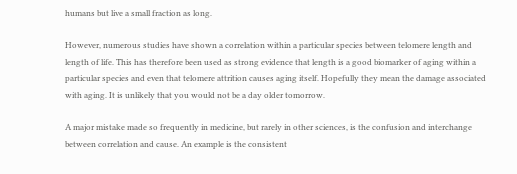humans but live a small fraction as long.

However, numerous studies have shown a correlation within a particular species between telomere length and length of life. This has therefore been used as strong evidence that length is a good biomarker of aging within a particular species and even that telomere attrition causes aging itself. Hopefully they mean the damage associated with aging. It is unlikely that you would not be a day older tomorrow.

A major mistake made so frequently in medicine, but rarely in other sciences, is the confusion and interchange between correlation and cause. An example is the consistent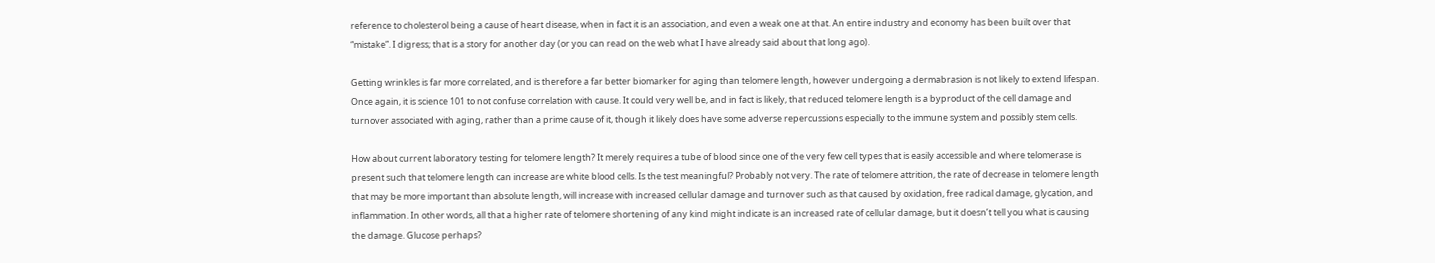reference to cholesterol being a cause of heart disease, when in fact it is an association, and even a weak one at that. An entire industry and economy has been built over that “mistake”. I digress; that is a story for another day (or you can read on the web what I have already said about that long ago).

Getting wrinkles is far more correlated, and is therefore a far better biomarker for aging than telomere length, however undergoing a dermabrasion is not likely to extend lifespan. Once again, it is science 101 to not confuse correlation with cause. It could very well be, and in fact is likely, that reduced telomere length is a byproduct of the cell damage and turnover associated with aging, rather than a prime cause of it, though it likely does have some adverse repercussions especially to the immune system and possibly stem cells.

How about current laboratory testing for telomere length? It merely requires a tube of blood since one of the very few cell types that is easily accessible and where telomerase is present such that telomere length can increase are white blood cells. Is the test meaningful? Probably not very. The rate of telomere attrition, the rate of decrease in telomere length that may be more important than absolute length, will increase with increased cellular damage and turnover such as that caused by oxidation, free radical damage, glycation, and inflammation. In other words, all that a higher rate of telomere shortening of any kind might indicate is an increased rate of cellular damage, but it doesn’t tell you what is causing the damage. Glucose perhaps?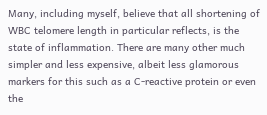Many, including myself, believe that all shortening of WBC telomere length in particular reflects, is the state of inflammation. There are many other much simpler and less expensive, albeit less glamorous markers for this such as a C-reactive protein or even the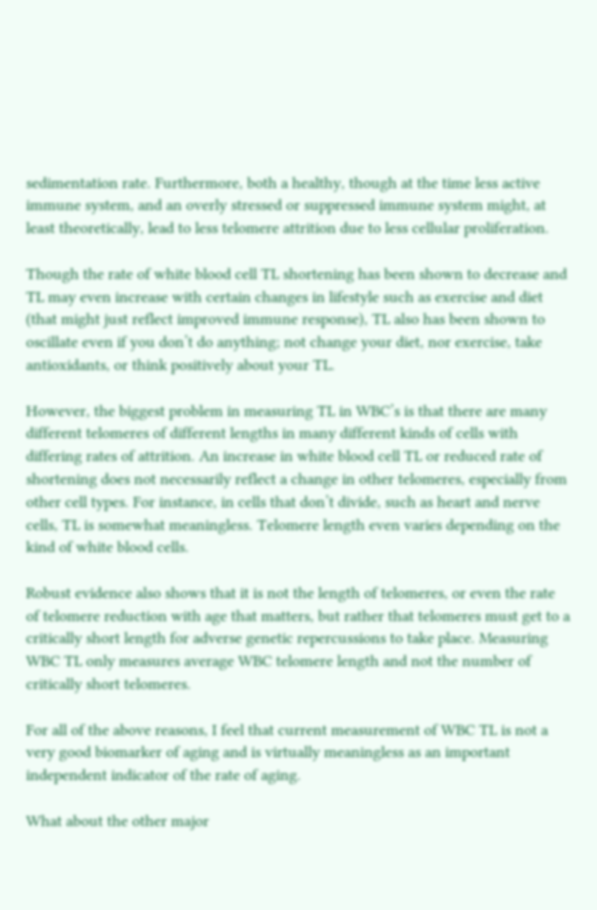sedimentation rate. Furthermore, both a healthy, though at the time less active immune system, and an overly stressed or suppressed immune system might, at least theoretically, lead to less telomere attrition due to less cellular proliferation.

Though the rate of white blood cell TL shortening has been shown to decrease and TL may even increase with certain changes in lifestyle such as exercise and diet (that might just reflect improved immune response), TL also has been shown to oscillate even if you don’t do anything; not change your diet, nor exercise, take antioxidants, or think positively about your TL.

However, the biggest problem in measuring TL in WBC’s is that there are many different telomeres of different lengths in many different kinds of cells with differing rates of attrition. An increase in white blood cell TL or reduced rate of shortening does not necessarily reflect a change in other telomeres, especially from other cell types. For instance, in cells that don’t divide, such as heart and nerve cells, TL is somewhat meaningless. Telomere length even varies depending on the kind of white blood cells.

Robust evidence also shows that it is not the length of telomeres, or even the rate of telomere reduction with age that matters, but rather that telomeres must get to a critically short length for adverse genetic repercussions to take place. Measuring WBC TL only measures average WBC telomere length and not the number of critically short telomeres.

For all of the above reasons, I feel that current measurement of WBC TL is not a very good biomarker of aging and is virtually meaningless as an important independent indicator of the rate of aging.

What about the other major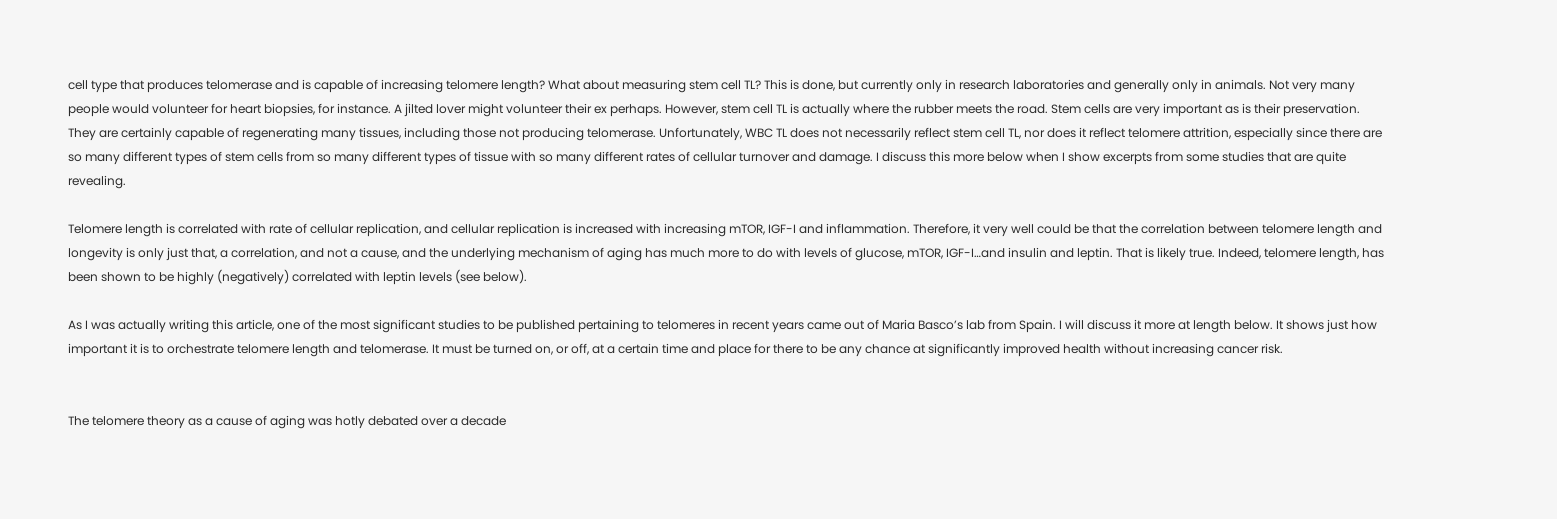cell type that produces telomerase and is capable of increasing telomere length? What about measuring stem cell TL? This is done, but currently only in research laboratories and generally only in animals. Not very many people would volunteer for heart biopsies, for instance. A jilted lover might volunteer their ex perhaps. However, stem cell TL is actually where the rubber meets the road. Stem cells are very important as is their preservation. They are certainly capable of regenerating many tissues, including those not producing telomerase. Unfortunately, WBC TL does not necessarily reflect stem cell TL, nor does it reflect telomere attrition, especially since there are so many different types of stem cells from so many different types of tissue with so many different rates of cellular turnover and damage. I discuss this more below when I show excerpts from some studies that are quite revealing.

Telomere length is correlated with rate of cellular replication, and cellular replication is increased with increasing mTOR, IGF-I and inflammation. Therefore, it very well could be that the correlation between telomere length and longevity is only just that, a correlation, and not a cause, and the underlying mechanism of aging has much more to do with levels of glucose, mTOR, IGF-I…and insulin and leptin. That is likely true. Indeed, telomere length, has been shown to be highly (negatively) correlated with leptin levels (see below).

As I was actually writing this article, one of the most significant studies to be published pertaining to telomeres in recent years came out of Maria Basco’s lab from Spain. I will discuss it more at length below. It shows just how important it is to orchestrate telomere length and telomerase. It must be turned on, or off, at a certain time and place for there to be any chance at significantly improved health without increasing cancer risk.


The telomere theory as a cause of aging was hotly debated over a decade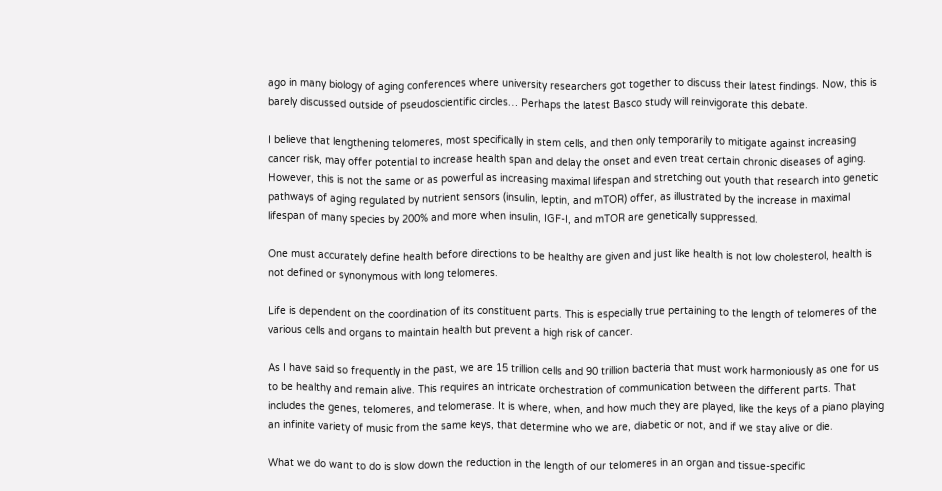ago in many biology of aging conferences where university researchers got together to discuss their latest findings. Now, this is barely discussed outside of pseudoscientific circles… Perhaps the latest Basco study will reinvigorate this debate.

I believe that lengthening telomeres, most specifically in stem cells, and then only temporarily to mitigate against increasing cancer risk, may offer potential to increase health span and delay the onset and even treat certain chronic diseases of aging. However, this is not the same or as powerful as increasing maximal lifespan and stretching out youth that research into genetic pathways of aging regulated by nutrient sensors (insulin, leptin, and mTOR) offer, as illustrated by the increase in maximal lifespan of many species by 200% and more when insulin, IGF-I, and mTOR are genetically suppressed.

One must accurately define health before directions to be healthy are given and just like health is not low cholesterol, health is not defined or synonymous with long telomeres.

Life is dependent on the coordination of its constituent parts. This is especially true pertaining to the length of telomeres of the various cells and organs to maintain health but prevent a high risk of cancer.

As I have said so frequently in the past, we are 15 trillion cells and 90 trillion bacteria that must work harmoniously as one for us to be healthy and remain alive. This requires an intricate orchestration of communication between the different parts. That includes the genes, telomeres, and telomerase. It is where, when, and how much they are played, like the keys of a piano playing an infinite variety of music from the same keys, that determine who we are, diabetic or not, and if we stay alive or die.

What we do want to do is slow down the reduction in the length of our telomeres in an organ and tissue-specific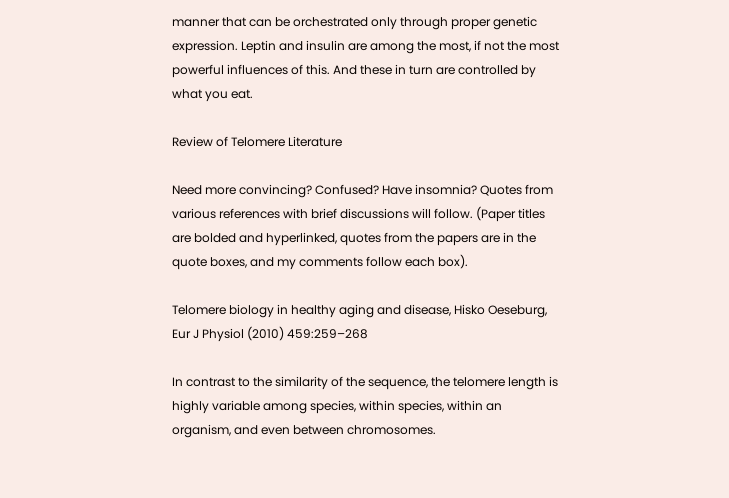manner that can be orchestrated only through proper genetic expression. Leptin and insulin are among the most, if not the most powerful influences of this. And these in turn are controlled by what you eat.

Review of Telomere Literature

Need more convincing? Confused? Have insomnia? Quotes from various references with brief discussions will follow. (Paper titles are bolded and hyperlinked, quotes from the papers are in the quote boxes, and my comments follow each box).

Telomere biology in healthy aging and disease, Hisko Oeseburg, Eur J Physiol (2010) 459:259–268

In contrast to the similarity of the sequence, the telomere length is highly variable among species, within species, within an organism, and even between chromosomes.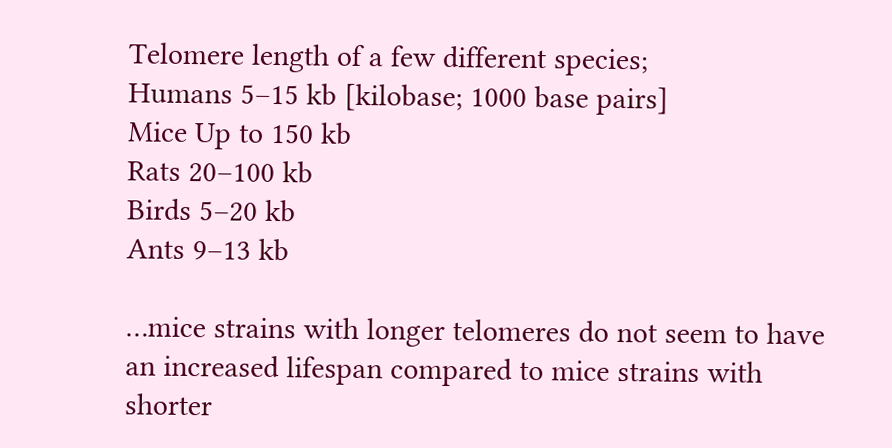Telomere length of a few different species;
Humans 5–15 kb [kilobase; 1000 base pairs]
Mice Up to 150 kb
Rats 20–100 kb
Birds 5–20 kb
Ants 9–13 kb

…mice strains with longer telomeres do not seem to have an increased lifespan compared to mice strains with shorter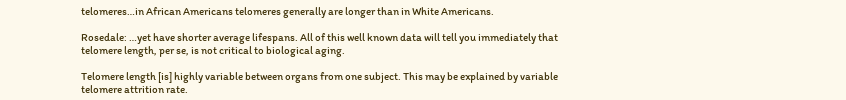telomeres…in African Americans telomeres generally are longer than in White Americans.

Rosedale: …yet have shorter average lifespans. All of this well known data will tell you immediately that telomere length, per se, is not critical to biological aging.

Telomere length [is] highly variable between organs from one subject. This may be explained by variable telomere attrition rate.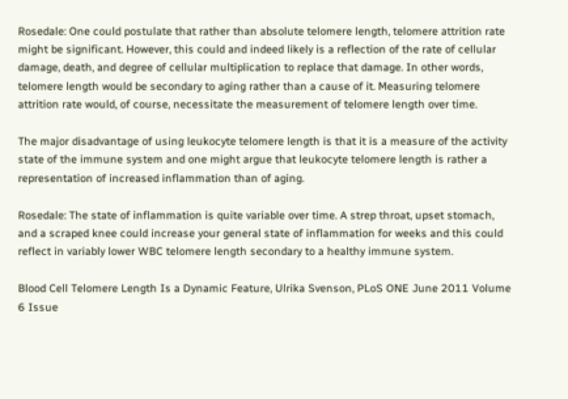Rosedale: One could postulate that rather than absolute telomere length, telomere attrition rate might be significant. However, this could and indeed likely is a reflection of the rate of cellular damage, death, and degree of cellular multiplication to replace that damage. In other words, telomere length would be secondary to aging rather than a cause of it. Measuring telomere attrition rate would, of course, necessitate the measurement of telomere length over time.

The major disadvantage of using leukocyte telomere length is that it is a measure of the activity state of the immune system and one might argue that leukocyte telomere length is rather a representation of increased inflammation than of aging.

Rosedale: The state of inflammation is quite variable over time. A strep throat, upset stomach, and a scraped knee could increase your general state of inflammation for weeks and this could reflect in variably lower WBC telomere length secondary to a healthy immune system.

Blood Cell Telomere Length Is a Dynamic Feature, Ulrika Svenson, PLoS ONE June 2011 Volume 6 Issue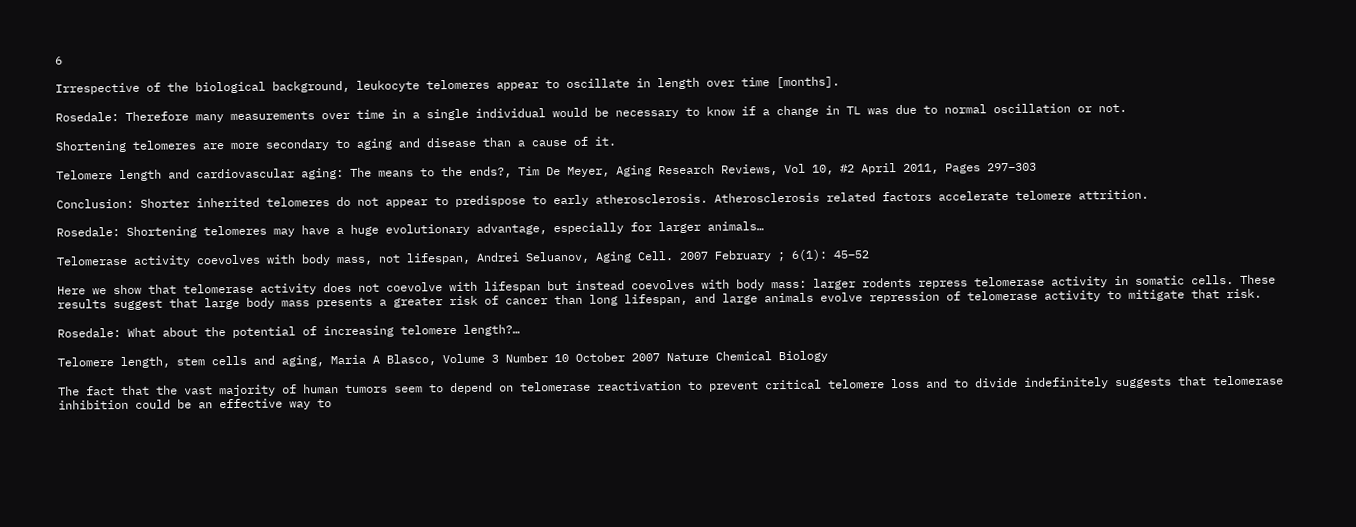6

Irrespective of the biological background, leukocyte telomeres appear to oscillate in length over time [months].

Rosedale: Therefore many measurements over time in a single individual would be necessary to know if a change in TL was due to normal oscillation or not.

Shortening telomeres are more secondary to aging and disease than a cause of it.

Telomere length and cardiovascular aging: The means to the ends?, Tim De Meyer, Aging Research Reviews, Vol 10, #2 April 2011, Pages 297–303

Conclusion: Shorter inherited telomeres do not appear to predispose to early atherosclerosis. Atherosclerosis related factors accelerate telomere attrition.

Rosedale: Shortening telomeres may have a huge evolutionary advantage, especially for larger animals…

Telomerase activity coevolves with body mass, not lifespan, Andrei Seluanov, Aging Cell. 2007 February ; 6(1): 45–52

Here we show that telomerase activity does not coevolve with lifespan but instead coevolves with body mass: larger rodents repress telomerase activity in somatic cells. These results suggest that large body mass presents a greater risk of cancer than long lifespan, and large animals evolve repression of telomerase activity to mitigate that risk.

Rosedale: What about the potential of increasing telomere length?…

Telomere length, stem cells and aging, Maria A Blasco, Volume 3 Number 10 October 2007 Nature Chemical Biology

The fact that the vast majority of human tumors seem to depend on telomerase reactivation to prevent critical telomere loss and to divide indefinitely suggests that telomerase inhibition could be an effective way to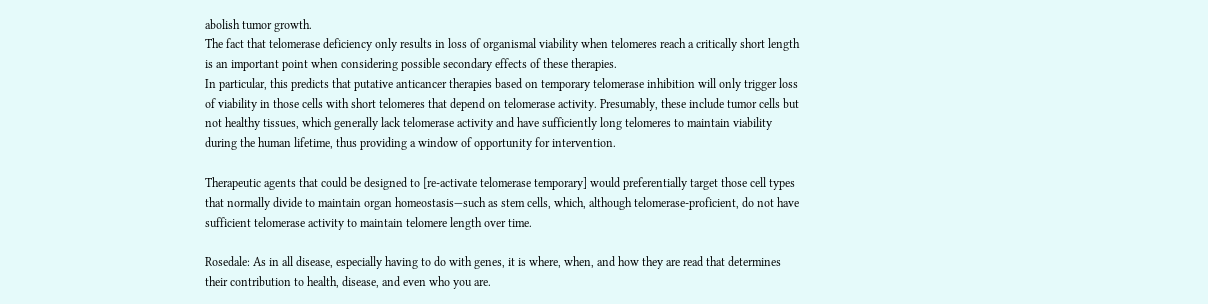abolish tumor growth.
The fact that telomerase deficiency only results in loss of organismal viability when telomeres reach a critically short length is an important point when considering possible secondary effects of these therapies.
In particular, this predicts that putative anticancer therapies based on temporary telomerase inhibition will only trigger loss of viability in those cells with short telomeres that depend on telomerase activity. Presumably, these include tumor cells but not healthy tissues, which generally lack telomerase activity and have sufficiently long telomeres to maintain viability during the human lifetime, thus providing a window of opportunity for intervention.

Therapeutic agents that could be designed to [re-activate telomerase temporary] would preferentially target those cell types that normally divide to maintain organ homeostasis—such as stem cells, which, although telomerase-proficient, do not have sufficient telomerase activity to maintain telomere length over time.

Rosedale: As in all disease, especially having to do with genes, it is where, when, and how they are read that determines their contribution to health, disease, and even who you are.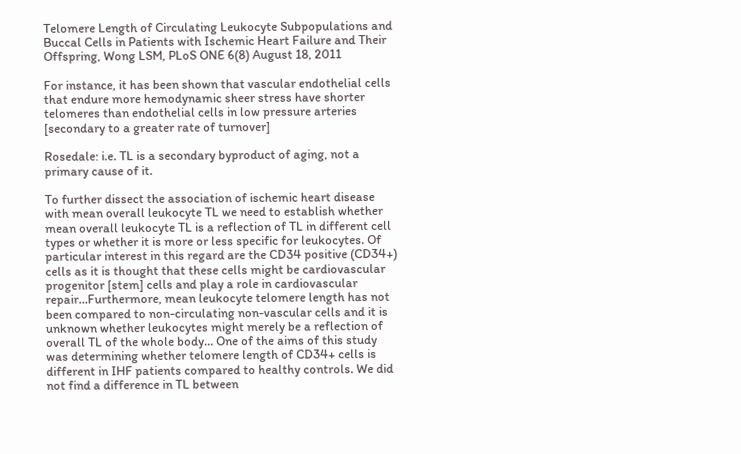Telomere Length of Circulating Leukocyte Subpopulations and Buccal Cells in Patients with Ischemic Heart Failure and Their Offspring, Wong LSM, PLoS ONE 6(8) August 18, 2011

For instance, it has been shown that vascular endothelial cells that endure more hemodynamic sheer stress have shorter telomeres than endothelial cells in low pressure arteries [secondary to a greater rate of turnover]

Rosedale: i.e. TL is a secondary byproduct of aging, not a primary cause of it.

To further dissect the association of ischemic heart disease with mean overall leukocyte TL we need to establish whether mean overall leukocyte TL is a reflection of TL in different cell types or whether it is more or less specific for leukocytes. Of particular interest in this regard are the CD34 positive (CD34+) cells as it is thought that these cells might be cardiovascular progenitor [stem] cells and play a role in cardiovascular repair…Furthermore, mean leukocyte telomere length has not been compared to non-circulating non-vascular cells and it is unknown whether leukocytes might merely be a reflection of overall TL of the whole body… One of the aims of this study was determining whether telomere length of CD34+ cells is different in IHF patients compared to healthy controls. We did not find a difference in TL between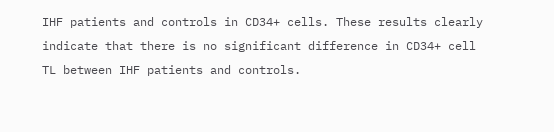IHF patients and controls in CD34+ cells. These results clearly indicate that there is no significant difference in CD34+ cell TL between IHF patients and controls.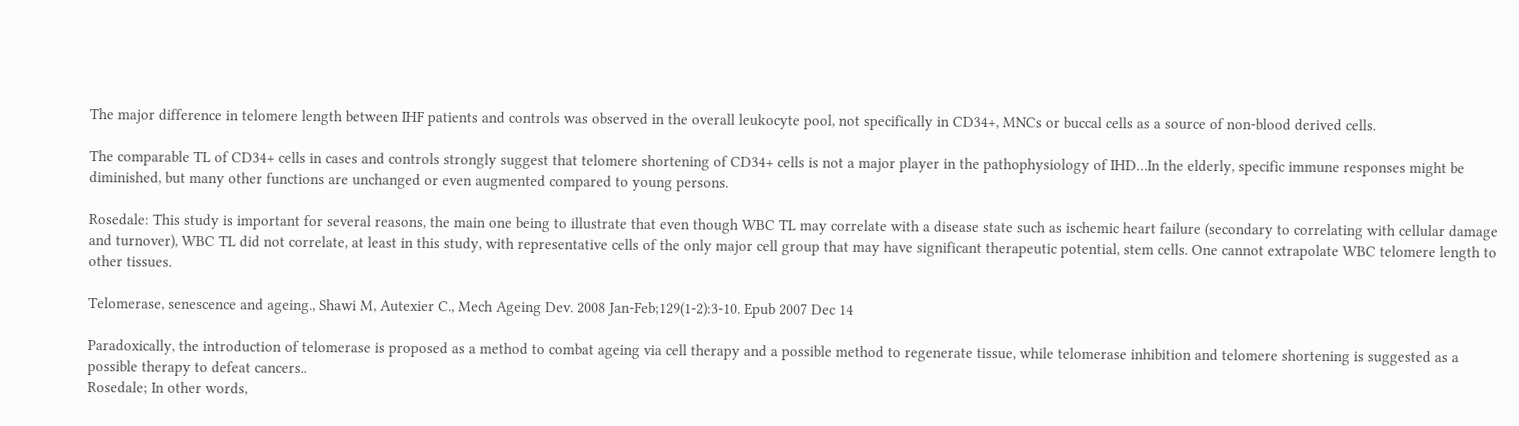The major difference in telomere length between IHF patients and controls was observed in the overall leukocyte pool, not specifically in CD34+, MNCs or buccal cells as a source of non-blood derived cells.

The comparable TL of CD34+ cells in cases and controls strongly suggest that telomere shortening of CD34+ cells is not a major player in the pathophysiology of IHD…In the elderly, specific immune responses might be diminished, but many other functions are unchanged or even augmented compared to young persons.

Rosedale: This study is important for several reasons, the main one being to illustrate that even though WBC TL may correlate with a disease state such as ischemic heart failure (secondary to correlating with cellular damage and turnover), WBC TL did not correlate, at least in this study, with representative cells of the only major cell group that may have significant therapeutic potential, stem cells. One cannot extrapolate WBC telomere length to other tissues.

Telomerase, senescence and ageing., Shawi M, Autexier C., Mech Ageing Dev. 2008 Jan-Feb;129(1-2):3-10. Epub 2007 Dec 14

Paradoxically, the introduction of telomerase is proposed as a method to combat ageing via cell therapy and a possible method to regenerate tissue, while telomerase inhibition and telomere shortening is suggested as a possible therapy to defeat cancers..
Rosedale; In other words,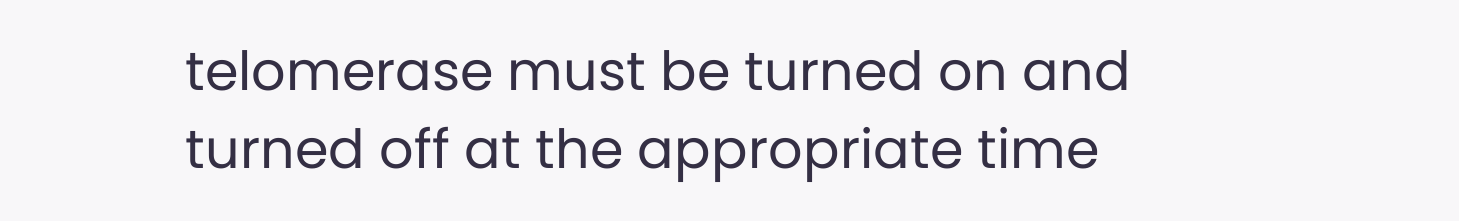telomerase must be turned on and turned off at the appropriate time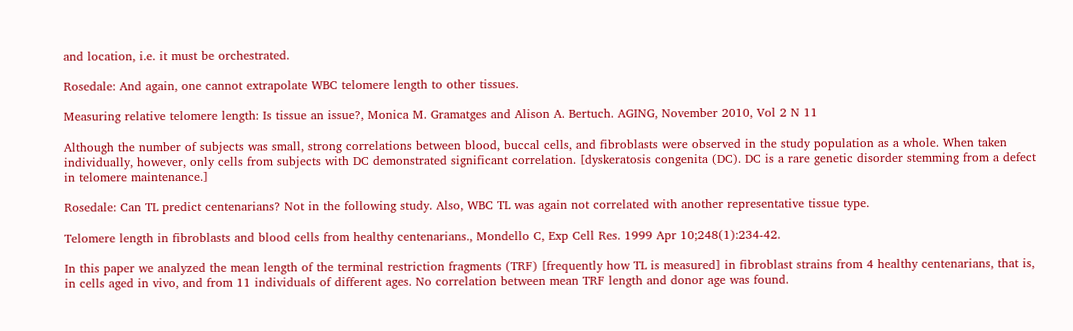and location, i.e. it must be orchestrated.

Rosedale: And again, one cannot extrapolate WBC telomere length to other tissues.

Measuring relative telomere length: Is tissue an issue?, Monica M. Gramatges and Alison A. Bertuch. AGING, November 2010, Vol 2 N 11

Although the number of subjects was small, strong correlations between blood, buccal cells, and fibroblasts were observed in the study population as a whole. When taken individually, however, only cells from subjects with DC demonstrated significant correlation. [dyskeratosis congenita (DC). DC is a rare genetic disorder stemming from a defect in telomere maintenance.]

Rosedale: Can TL predict centenarians? Not in the following study. Also, WBC TL was again not correlated with another representative tissue type.

Telomere length in fibroblasts and blood cells from healthy centenarians., Mondello C, Exp Cell Res. 1999 Apr 10;248(1):234-42.

In this paper we analyzed the mean length of the terminal restriction fragments (TRF) [frequently how TL is measured] in fibroblast strains from 4 healthy centenarians, that is, in cells aged in vivo, and from 11 individuals of different ages. No correlation between mean TRF length and donor age was found.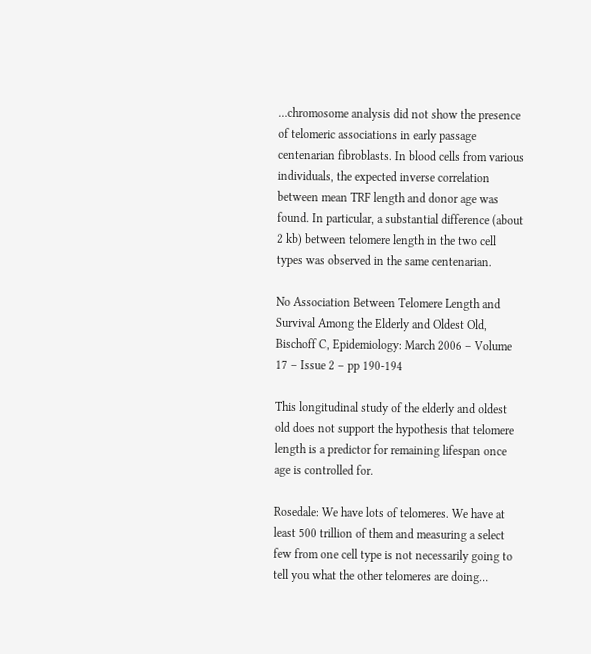…chromosome analysis did not show the presence of telomeric associations in early passage centenarian fibroblasts. In blood cells from various individuals, the expected inverse correlation between mean TRF length and donor age was found. In particular, a substantial difference (about 2 kb) between telomere length in the two cell types was observed in the same centenarian.

No Association Between Telomere Length and Survival Among the Elderly and Oldest Old, Bischoff C, Epidemiology: March 2006 – Volume 17 – Issue 2 – pp 190-194

This longitudinal study of the elderly and oldest old does not support the hypothesis that telomere length is a predictor for remaining lifespan once age is controlled for.

Rosedale: We have lots of telomeres. We have at least 500 trillion of them and measuring a select few from one cell type is not necessarily going to tell you what the other telomeres are doing…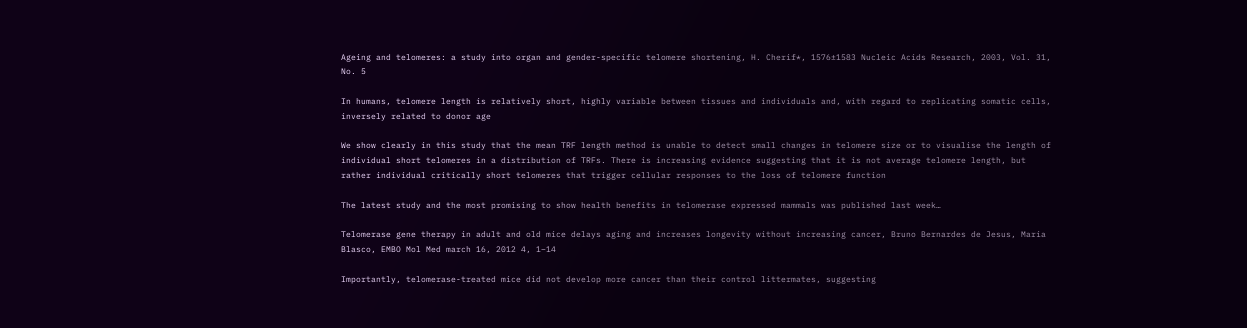Ageing and telomeres: a study into organ and gender-specific telomere shortening, H. Cherif*, 1576±1583 Nucleic Acids Research, 2003, Vol. 31, No. 5

In humans, telomere length is relatively short, highly variable between tissues and individuals and, with regard to replicating somatic cells, inversely related to donor age

We show clearly in this study that the mean TRF length method is unable to detect small changes in telomere size or to visualise the length of individual short telomeres in a distribution of TRFs. There is increasing evidence suggesting that it is not average telomere length, but rather individual critically short telomeres that trigger cellular responses to the loss of telomere function

The latest study and the most promising to show health benefits in telomerase expressed mammals was published last week…

Telomerase gene therapy in adult and old mice delays aging and increases longevity without increasing cancer, Bruno Bernardes de Jesus, Maria Blasco, EMBO Mol Med march 16, 2012 4, 1–14

Importantly, telomerase-treated mice did not develop more cancer than their control littermates, suggesting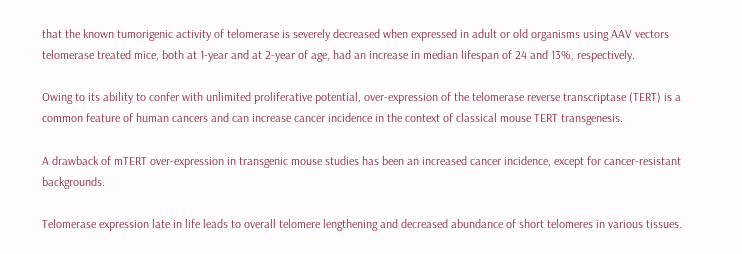that the known tumorigenic activity of telomerase is severely decreased when expressed in adult or old organisms using AAV vectors telomerase treated mice, both at 1-year and at 2-year of age, had an increase in median lifespan of 24 and 13%, respectively.

Owing to its ability to confer with unlimited proliferative potential, over-expression of the telomerase reverse transcriptase (TERT) is a common feature of human cancers and can increase cancer incidence in the context of classical mouse TERT transgenesis.

A drawback of mTERT over-expression in transgenic mouse studies has been an increased cancer incidence, except for cancer-resistant backgrounds.

Telomerase expression late in life leads to overall telomere lengthening and decreased abundance of short telomeres in various tissues.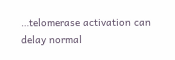…telomerase activation can delay normal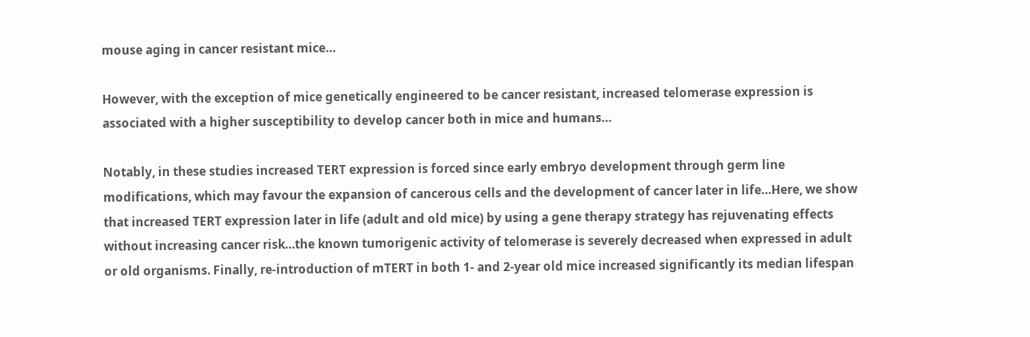mouse aging in cancer resistant mice…

However, with the exception of mice genetically engineered to be cancer resistant, increased telomerase expression is associated with a higher susceptibility to develop cancer both in mice and humans…

Notably, in these studies increased TERT expression is forced since early embryo development through germ line modifications, which may favour the expansion of cancerous cells and the development of cancer later in life…Here, we show that increased TERT expression later in life (adult and old mice) by using a gene therapy strategy has rejuvenating effects without increasing cancer risk…the known tumorigenic activity of telomerase is severely decreased when expressed in adult or old organisms. Finally, re-introduction of mTERT in both 1- and 2-year old mice increased significantly its median lifespan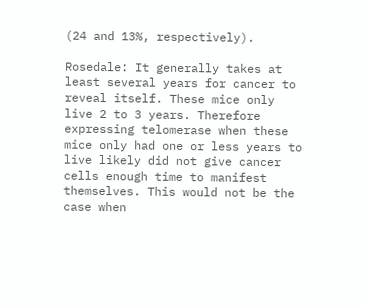(24 and 13%, respectively).

Rosedale: It generally takes at least several years for cancer to reveal itself. These mice only live 2 to 3 years. Therefore expressing telomerase when these mice only had one or less years to live likely did not give cancer cells enough time to manifest themselves. This would not be the case when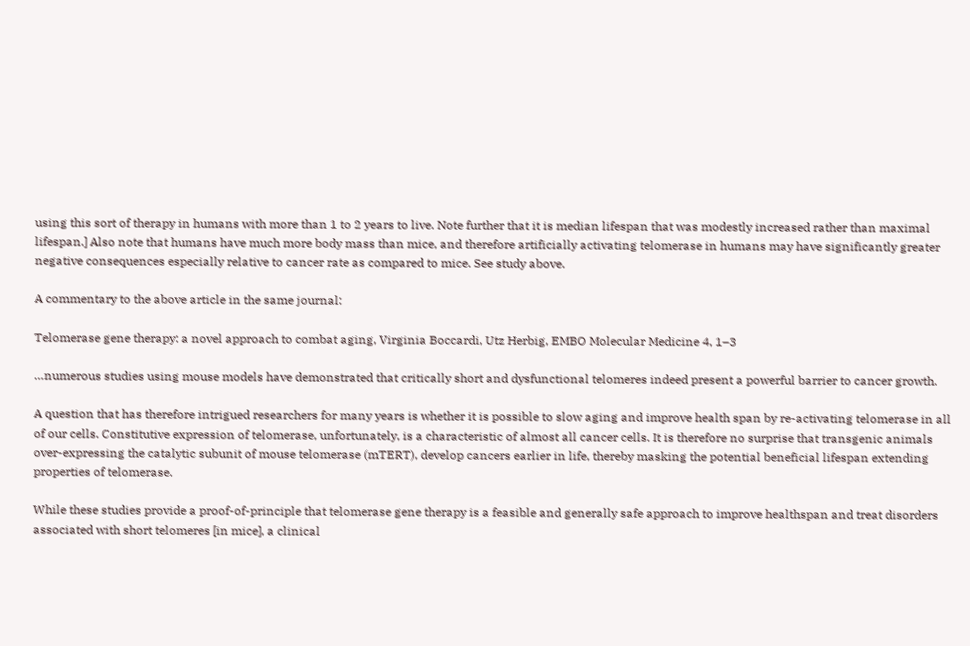using this sort of therapy in humans with more than 1 to 2 years to live. Note further that it is median lifespan that was modestly increased rather than maximal lifespan.] Also note that humans have much more body mass than mice, and therefore artificially activating telomerase in humans may have significantly greater negative consequences especially relative to cancer rate as compared to mice. See study above.

A commentary to the above article in the same journal:

Telomerase gene therapy: a novel approach to combat aging, Virginia Boccardi, Utz Herbig, EMBO Molecular Medicine 4, 1–3

…numerous studies using mouse models have demonstrated that critically short and dysfunctional telomeres indeed present a powerful barrier to cancer growth.

A question that has therefore intrigued researchers for many years is whether it is possible to slow aging and improve health span by re-activating telomerase in all of our cells. Constitutive expression of telomerase, unfortunately, is a characteristic of almost all cancer cells. It is therefore no surprise that transgenic animals over-expressing the catalytic subunit of mouse telomerase (mTERT), develop cancers earlier in life, thereby masking the potential beneficial lifespan extending properties of telomerase.

While these studies provide a proof-of-principle that telomerase gene therapy is a feasible and generally safe approach to improve healthspan and treat disorders associated with short telomeres [in mice], a clinical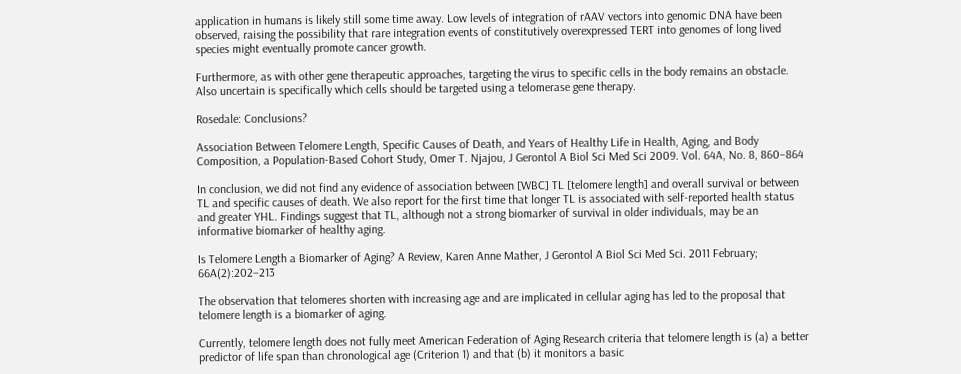application in humans is likely still some time away. Low levels of integration of rAAV vectors into genomic DNA have been observed, raising the possibility that rare integration events of constitutively overexpressed TERT into genomes of long lived species might eventually promote cancer growth.

Furthermore, as with other gene therapeutic approaches, targeting the virus to specific cells in the body remains an obstacle. Also uncertain is specifically which cells should be targeted using a telomerase gene therapy.

Rosedale: Conclusions?

Association Between Telomere Length, Specific Causes of Death, and Years of Healthy Life in Health, Aging, and Body Composition, a Population-Based Cohort Study, Omer T. Njajou, J Gerontol A Biol Sci Med Sci 2009. Vol. 64A, No. 8, 860–864

In conclusion, we did not find any evidence of association between [WBC] TL [telomere length] and overall survival or between TL and specific causes of death. We also report for the first time that longer TL is associated with self-reported health status and greater YHL. Findings suggest that TL, although not a strong biomarker of survival in older individuals, may be an informative biomarker of healthy aging.

Is Telomere Length a Biomarker of Aging? A Review, Karen Anne Mather, J Gerontol A Biol Sci Med Sci. 2011 February; 66A(2):202–213

The observation that telomeres shorten with increasing age and are implicated in cellular aging has led to the proposal that telomere length is a biomarker of aging.

Currently, telomere length does not fully meet American Federation of Aging Research criteria that telomere length is (a) a better predictor of life span than chronological age (Criterion 1) and that (b) it monitors a basic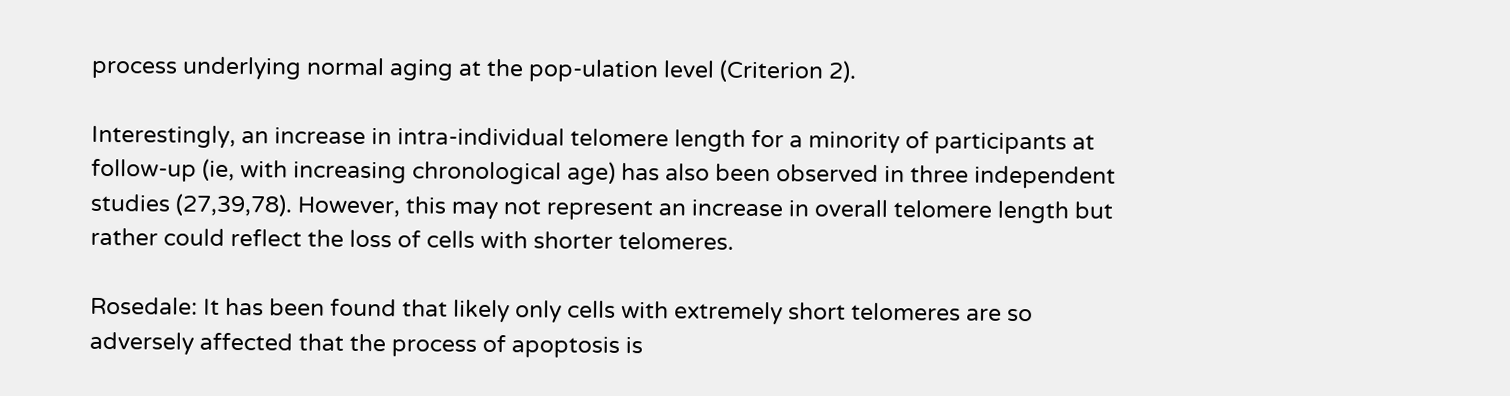process underlying normal aging at the pop-ulation level (Criterion 2).

Interestingly, an increase in intra-individual telomere length for a minority of participants at follow-up (ie, with increasing chronological age) has also been observed in three independent studies (27,39,78). However, this may not represent an increase in overall telomere length but rather could reflect the loss of cells with shorter telomeres.

Rosedale: It has been found that likely only cells with extremely short telomeres are so adversely affected that the process of apoptosis is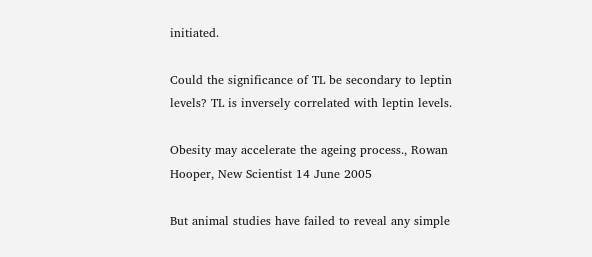initiated.

Could the significance of TL be secondary to leptin levels? TL is inversely correlated with leptin levels.

Obesity may accelerate the ageing process., Rowan Hooper, New Scientist 14 June 2005

But animal studies have failed to reveal any simple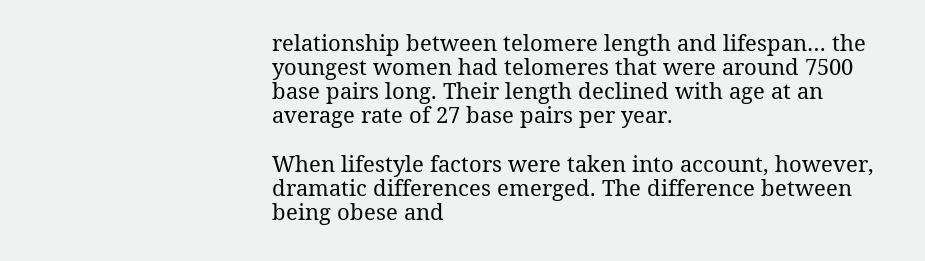relationship between telomere length and lifespan… the youngest women had telomeres that were around 7500 base pairs long. Their length declined with age at an average rate of 27 base pairs per year.

When lifestyle factors were taken into account, however, dramatic differences emerged. The difference between being obese and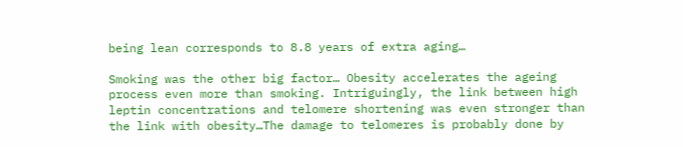being lean corresponds to 8.8 years of extra aging…

Smoking was the other big factor… Obesity accelerates the ageing process even more than smoking. Intriguingly, the link between high leptin concentrations and telomere shortening was even stronger than the link with obesity…The damage to telomeres is probably done by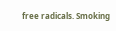free radicals. Smoking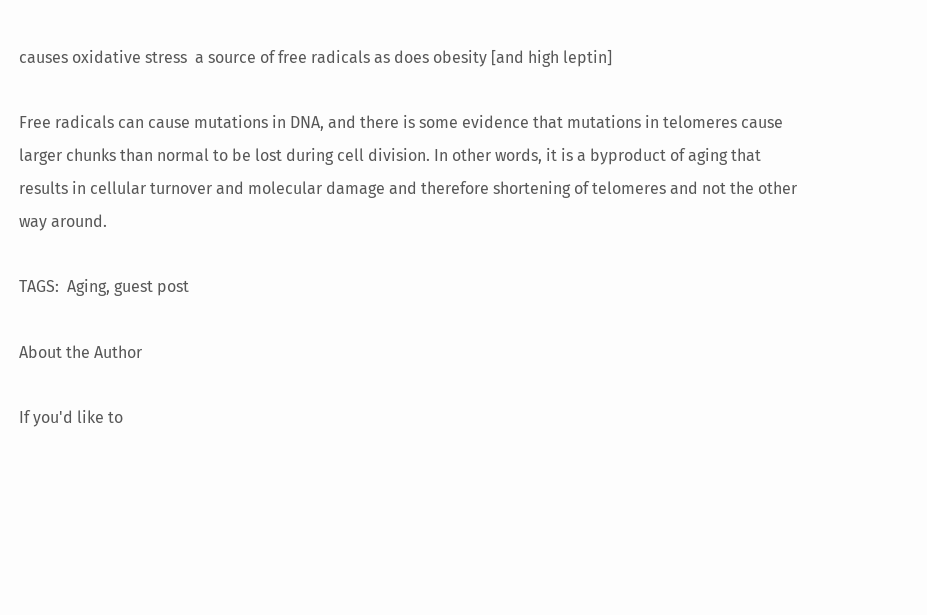causes oxidative stress  a source of free radicals as does obesity [and high leptin]

Free radicals can cause mutations in DNA, and there is some evidence that mutations in telomeres cause larger chunks than normal to be lost during cell division. In other words, it is a byproduct of aging that results in cellular turnover and molecular damage and therefore shortening of telomeres and not the other way around.

TAGS:  Aging, guest post

About the Author

If you'd like to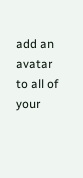add an avatar to all of your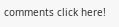comments click here!